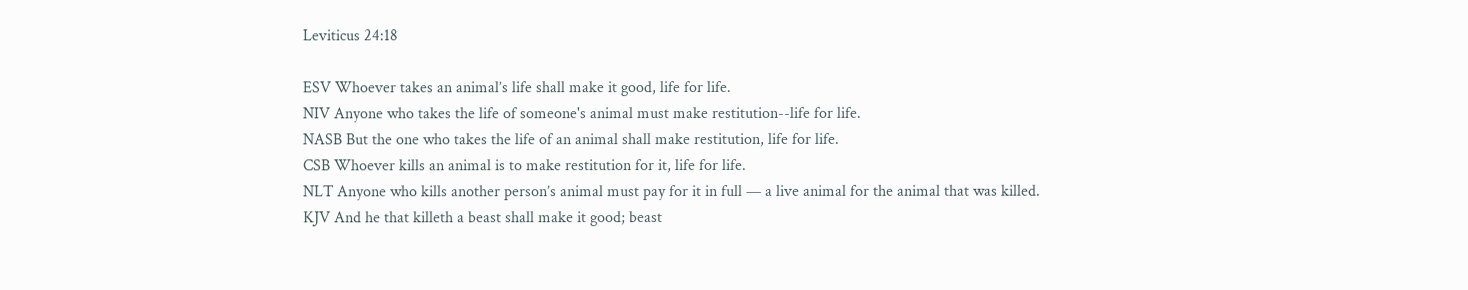Leviticus 24:18

ESV Whoever takes an animal’s life shall make it good, life for life.
NIV Anyone who takes the life of someone's animal must make restitution--life for life.
NASB But the one who takes the life of an animal shall make restitution, life for life.
CSB Whoever kills an animal is to make restitution for it, life for life.
NLT Anyone who kills another person’s animal must pay for it in full — a live animal for the animal that was killed.
KJV And he that killeth a beast shall make it good; beast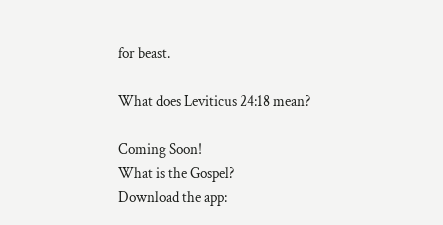for beast.

What does Leviticus 24:18 mean?

Coming Soon!
What is the Gospel?
Download the app: